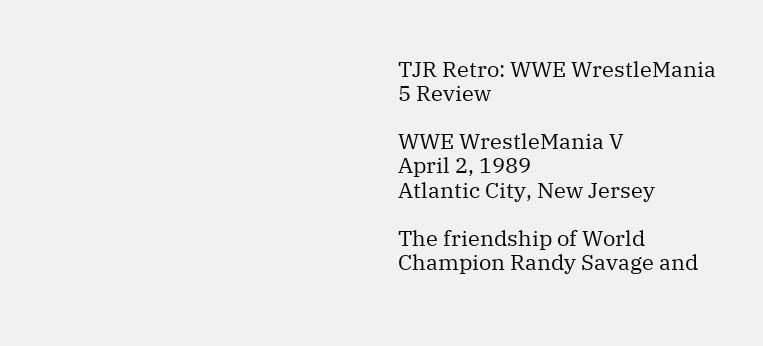TJR Retro: WWE WrestleMania 5 Review

WWE WrestleMania V
April 2, 1989
Atlantic City, New Jersey

The friendship of World Champion Randy Savage and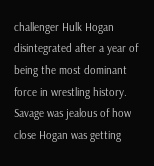challenger Hulk Hogan disintegrated after a year of being the most dominant force in wrestling history. Savage was jealous of how close Hogan was getting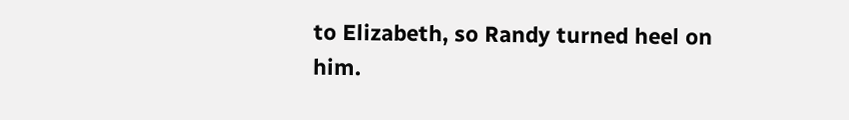to Elizabeth, so Randy turned heel on him.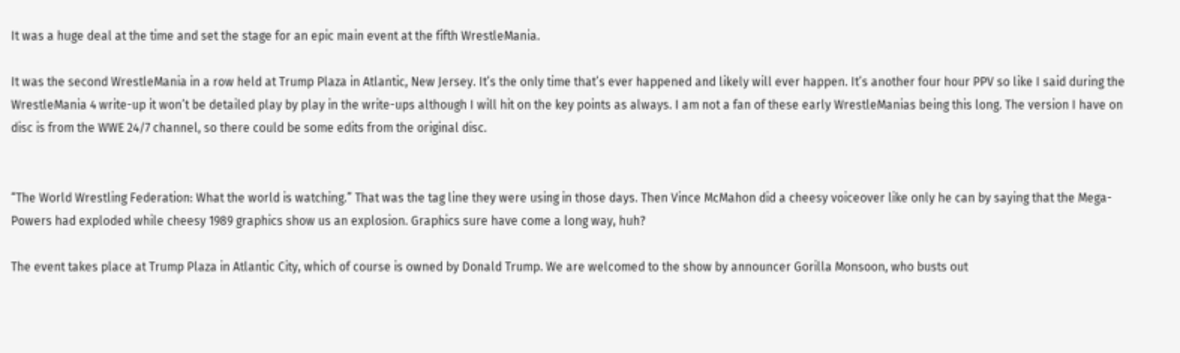It was a huge deal at the time and set the stage for an epic main event at the fifth WrestleMania.

It was the second WrestleMania in a row held at Trump Plaza in Atlantic, New Jersey. It’s the only time that’s ever happened and likely will ever happen. It’s another four hour PPV so like I said during the WrestleMania 4 write-up it won’t be detailed play by play in the write-ups although I will hit on the key points as always. I am not a fan of these early WrestleManias being this long. The version I have on disc is from the WWE 24/7 channel, so there could be some edits from the original disc.


“The World Wrestling Federation: What the world is watching.” That was the tag line they were using in those days. Then Vince McMahon did a cheesy voiceover like only he can by saying that the Mega-Powers had exploded while cheesy 1989 graphics show us an explosion. Graphics sure have come a long way, huh?

The event takes place at Trump Plaza in Atlantic City, which of course is owned by Donald Trump. We are welcomed to the show by announcer Gorilla Monsoon, who busts out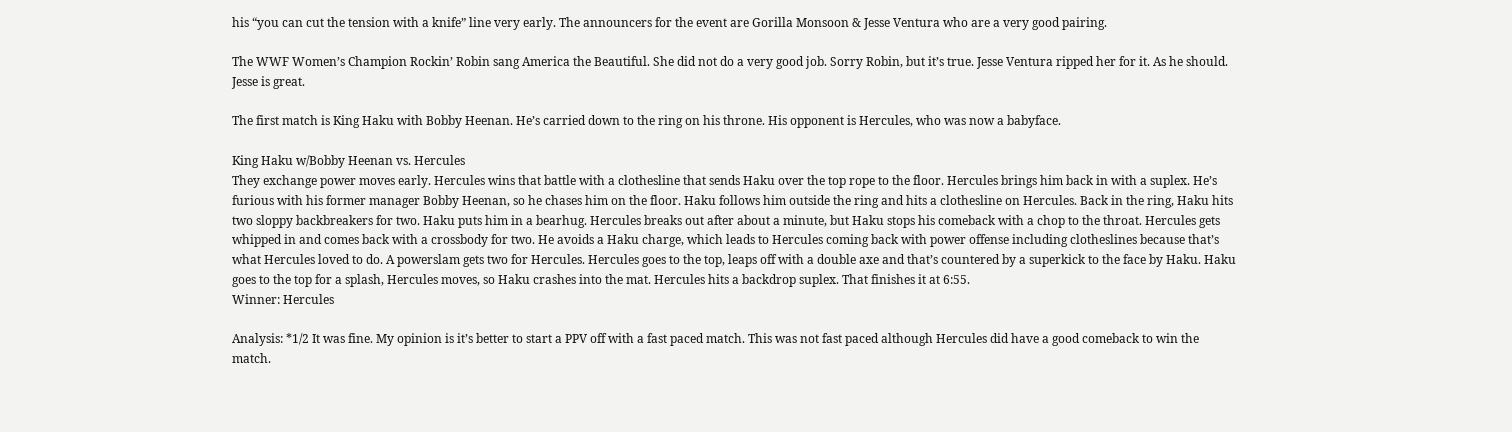his “you can cut the tension with a knife” line very early. The announcers for the event are Gorilla Monsoon & Jesse Ventura who are a very good pairing.

The WWF Women’s Champion Rockin’ Robin sang America the Beautiful. She did not do a very good job. Sorry Robin, but it’s true. Jesse Ventura ripped her for it. As he should. Jesse is great.

The first match is King Haku with Bobby Heenan. He’s carried down to the ring on his throne. His opponent is Hercules, who was now a babyface.

King Haku w/Bobby Heenan vs. Hercules
They exchange power moves early. Hercules wins that battle with a clothesline that sends Haku over the top rope to the floor. Hercules brings him back in with a suplex. He’s furious with his former manager Bobby Heenan, so he chases him on the floor. Haku follows him outside the ring and hits a clothesline on Hercules. Back in the ring, Haku hits two sloppy backbreakers for two. Haku puts him in a bearhug. Hercules breaks out after about a minute, but Haku stops his comeback with a chop to the throat. Hercules gets whipped in and comes back with a crossbody for two. He avoids a Haku charge, which leads to Hercules coming back with power offense including clotheslines because that’s what Hercules loved to do. A powerslam gets two for Hercules. Hercules goes to the top, leaps off with a double axe and that’s countered by a superkick to the face by Haku. Haku goes to the top for a splash, Hercules moves, so Haku crashes into the mat. Hercules hits a backdrop suplex. That finishes it at 6:55.
Winner: Hercules

Analysis: *1/2 It was fine. My opinion is it’s better to start a PPV off with a fast paced match. This was not fast paced although Hercules did have a good comeback to win the match.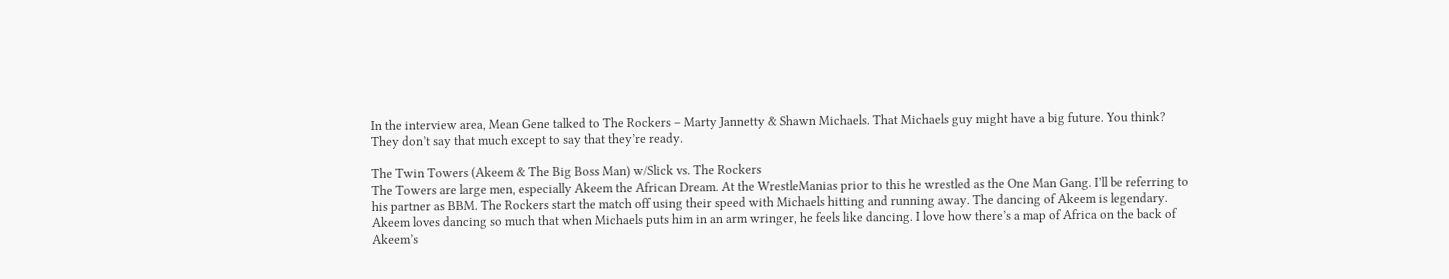In the interview area, Mean Gene talked to The Rockers – Marty Jannetty & Shawn Michaels. That Michaels guy might have a big future. You think? They don’t say that much except to say that they’re ready.

The Twin Towers (Akeem & The Big Boss Man) w/Slick vs. The Rockers
The Towers are large men, especially Akeem the African Dream. At the WrestleManias prior to this he wrestled as the One Man Gang. I’ll be referring to his partner as BBM. The Rockers start the match off using their speed with Michaels hitting and running away. The dancing of Akeem is legendary. Akeem loves dancing so much that when Michaels puts him in an arm wringer, he feels like dancing. I love how there’s a map of Africa on the back of Akeem’s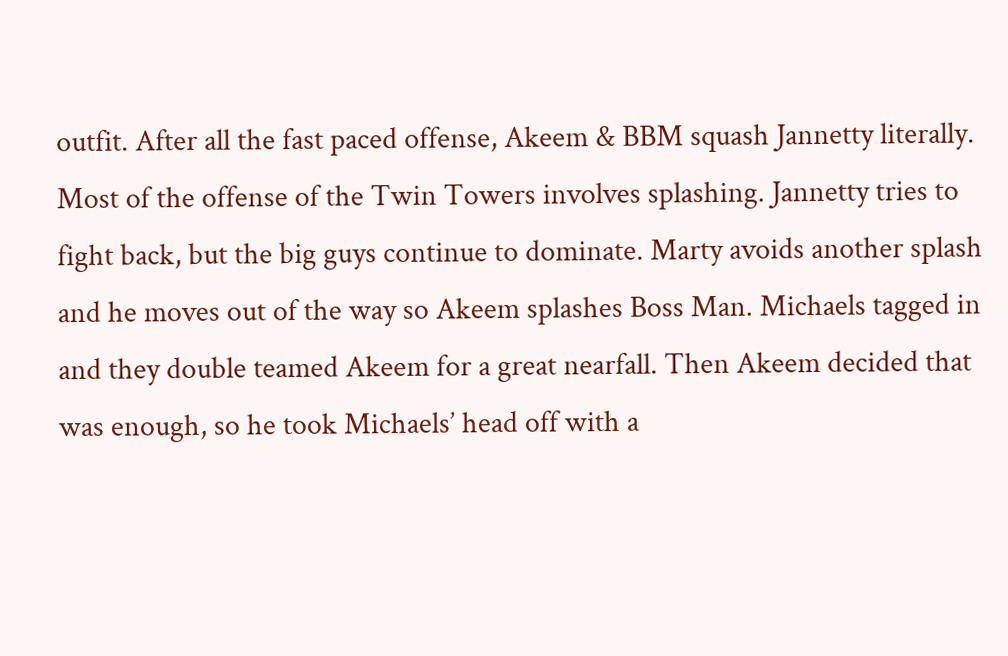outfit. After all the fast paced offense, Akeem & BBM squash Jannetty literally. Most of the offense of the Twin Towers involves splashing. Jannetty tries to fight back, but the big guys continue to dominate. Marty avoids another splash and he moves out of the way so Akeem splashes Boss Man. Michaels tagged in and they double teamed Akeem for a great nearfall. Then Akeem decided that was enough, so he took Michaels’ head off with a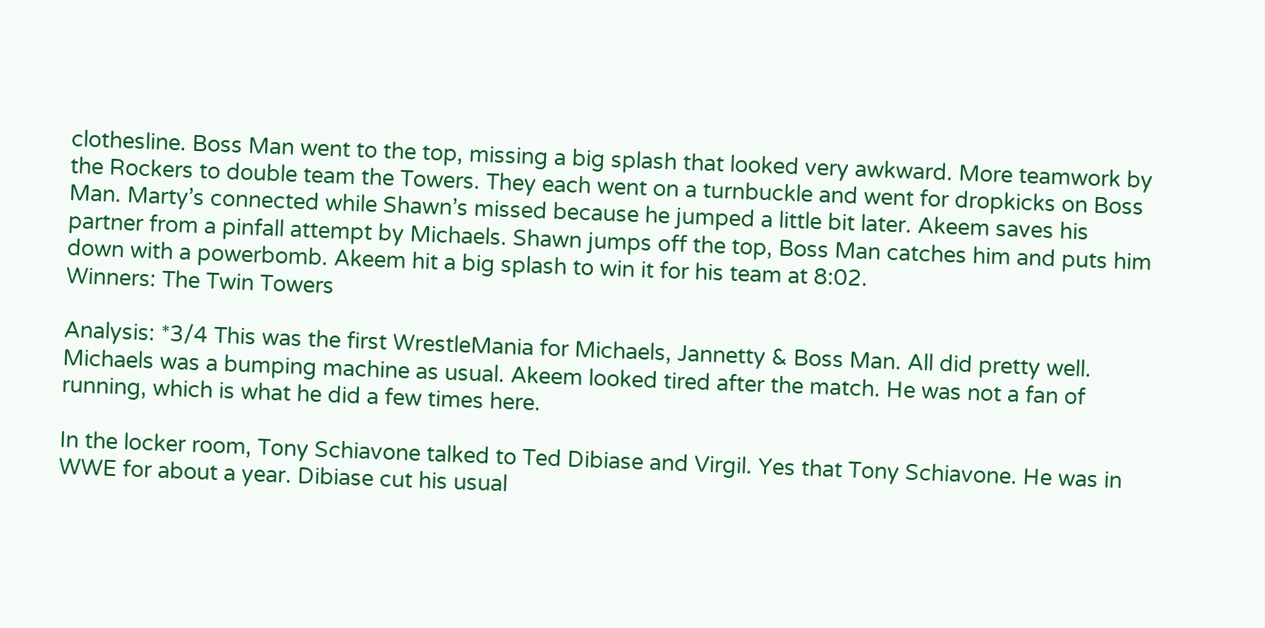clothesline. Boss Man went to the top, missing a big splash that looked very awkward. More teamwork by the Rockers to double team the Towers. They each went on a turnbuckle and went for dropkicks on Boss Man. Marty’s connected while Shawn’s missed because he jumped a little bit later. Akeem saves his partner from a pinfall attempt by Michaels. Shawn jumps off the top, Boss Man catches him and puts him down with a powerbomb. Akeem hit a big splash to win it for his team at 8:02.
Winners: The Twin Towers

Analysis: *3/4 This was the first WrestleMania for Michaels, Jannetty & Boss Man. All did pretty well. Michaels was a bumping machine as usual. Akeem looked tired after the match. He was not a fan of running, which is what he did a few times here.

In the locker room, Tony Schiavone talked to Ted Dibiase and Virgil. Yes that Tony Schiavone. He was in WWE for about a year. Dibiase cut his usual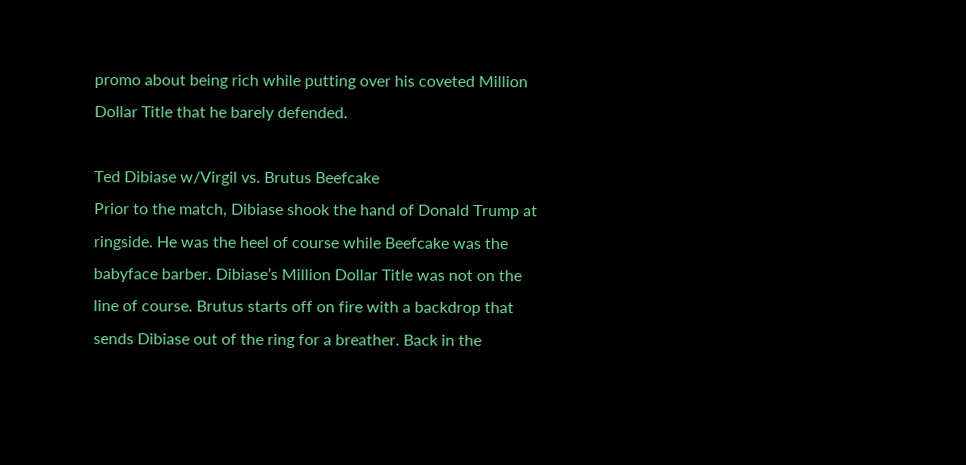promo about being rich while putting over his coveted Million Dollar Title that he barely defended.

Ted Dibiase w/Virgil vs. Brutus Beefcake
Prior to the match, Dibiase shook the hand of Donald Trump at ringside. He was the heel of course while Beefcake was the babyface barber. Dibiase’s Million Dollar Title was not on the line of course. Brutus starts off on fire with a backdrop that sends Dibiase out of the ring for a breather. Back in the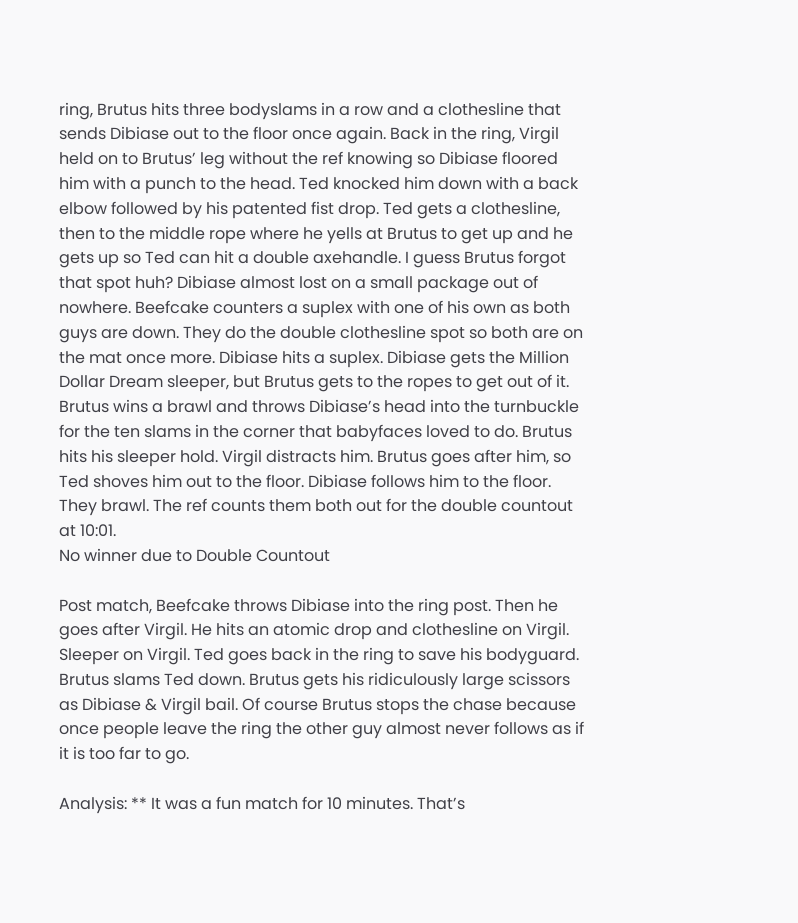ring, Brutus hits three bodyslams in a row and a clothesline that sends Dibiase out to the floor once again. Back in the ring, Virgil held on to Brutus’ leg without the ref knowing so Dibiase floored him with a punch to the head. Ted knocked him down with a back elbow followed by his patented fist drop. Ted gets a clothesline, then to the middle rope where he yells at Brutus to get up and he gets up so Ted can hit a double axehandle. I guess Brutus forgot that spot huh? Dibiase almost lost on a small package out of nowhere. Beefcake counters a suplex with one of his own as both guys are down. They do the double clothesline spot so both are on the mat once more. Dibiase hits a suplex. Dibiase gets the Million Dollar Dream sleeper, but Brutus gets to the ropes to get out of it. Brutus wins a brawl and throws Dibiase’s head into the turnbuckle for the ten slams in the corner that babyfaces loved to do. Brutus hits his sleeper hold. Virgil distracts him. Brutus goes after him, so Ted shoves him out to the floor. Dibiase follows him to the floor. They brawl. The ref counts them both out for the double countout at 10:01.
No winner due to Double Countout

Post match, Beefcake throws Dibiase into the ring post. Then he goes after Virgil. He hits an atomic drop and clothesline on Virgil. Sleeper on Virgil. Ted goes back in the ring to save his bodyguard. Brutus slams Ted down. Brutus gets his ridiculously large scissors as Dibiase & Virgil bail. Of course Brutus stops the chase because once people leave the ring the other guy almost never follows as if it is too far to go.

Analysis: ** It was a fun match for 10 minutes. That’s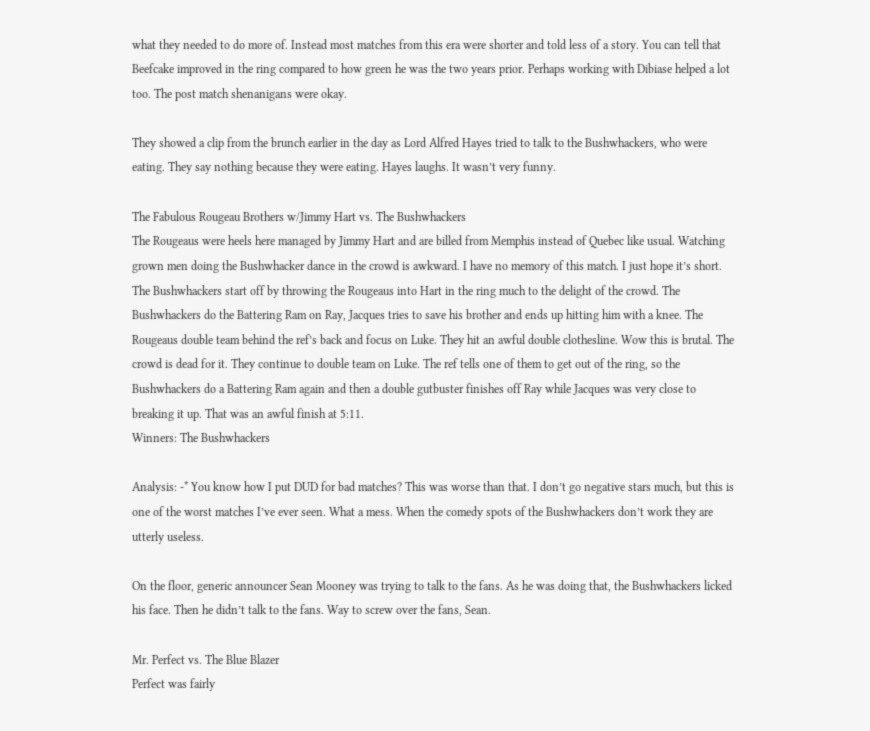what they needed to do more of. Instead most matches from this era were shorter and told less of a story. You can tell that Beefcake improved in the ring compared to how green he was the two years prior. Perhaps working with Dibiase helped a lot too. The post match shenanigans were okay.

They showed a clip from the brunch earlier in the day as Lord Alfred Hayes tried to talk to the Bushwhackers, who were eating. They say nothing because they were eating. Hayes laughs. It wasn’t very funny.

The Fabulous Rougeau Brothers w/Jimmy Hart vs. The Bushwhackers
The Rougeaus were heels here managed by Jimmy Hart and are billed from Memphis instead of Quebec like usual. Watching grown men doing the Bushwhacker dance in the crowd is awkward. I have no memory of this match. I just hope it’s short. The Bushwhackers start off by throwing the Rougeaus into Hart in the ring much to the delight of the crowd. The Bushwhackers do the Battering Ram on Ray, Jacques tries to save his brother and ends up hitting him with a knee. The Rougeaus double team behind the ref’s back and focus on Luke. They hit an awful double clothesline. Wow this is brutal. The crowd is dead for it. They continue to double team on Luke. The ref tells one of them to get out of the ring, so the Bushwhackers do a Battering Ram again and then a double gutbuster finishes off Ray while Jacques was very close to breaking it up. That was an awful finish at 5:11.
Winners: The Bushwhackers

Analysis: -* You know how I put DUD for bad matches? This was worse than that. I don’t go negative stars much, but this is one of the worst matches I’ve ever seen. What a mess. When the comedy spots of the Bushwhackers don’t work they are utterly useless.

On the floor, generic announcer Sean Mooney was trying to talk to the fans. As he was doing that, the Bushwhackers licked his face. Then he didn’t talk to the fans. Way to screw over the fans, Sean.

Mr. Perfect vs. The Blue Blazer
Perfect was fairly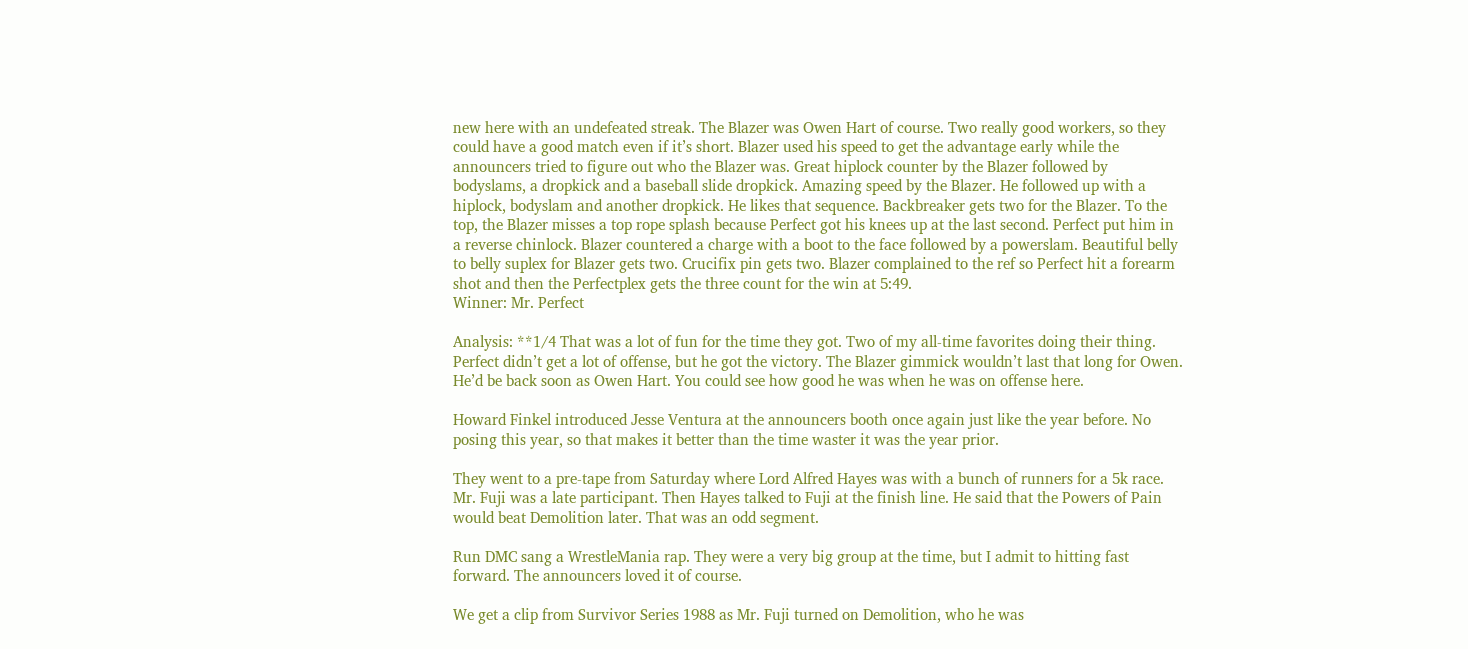new here with an undefeated streak. The Blazer was Owen Hart of course. Two really good workers, so they could have a good match even if it’s short. Blazer used his speed to get the advantage early while the announcers tried to figure out who the Blazer was. Great hiplock counter by the Blazer followed by bodyslams, a dropkick and a baseball slide dropkick. Amazing speed by the Blazer. He followed up with a hiplock, bodyslam and another dropkick. He likes that sequence. Backbreaker gets two for the Blazer. To the top, the Blazer misses a top rope splash because Perfect got his knees up at the last second. Perfect put him in a reverse chinlock. Blazer countered a charge with a boot to the face followed by a powerslam. Beautiful belly to belly suplex for Blazer gets two. Crucifix pin gets two. Blazer complained to the ref so Perfect hit a forearm shot and then the Perfectplex gets the three count for the win at 5:49.
Winner: Mr. Perfect

Analysis: **1/4 That was a lot of fun for the time they got. Two of my all-time favorites doing their thing. Perfect didn’t get a lot of offense, but he got the victory. The Blazer gimmick wouldn’t last that long for Owen. He’d be back soon as Owen Hart. You could see how good he was when he was on offense here.

Howard Finkel introduced Jesse Ventura at the announcers booth once again just like the year before. No posing this year, so that makes it better than the time waster it was the year prior.

They went to a pre-tape from Saturday where Lord Alfred Hayes was with a bunch of runners for a 5k race. Mr. Fuji was a late participant. Then Hayes talked to Fuji at the finish line. He said that the Powers of Pain would beat Demolition later. That was an odd segment.

Run DMC sang a WrestleMania rap. They were a very big group at the time, but I admit to hitting fast forward. The announcers loved it of course.

We get a clip from Survivor Series 1988 as Mr. Fuji turned on Demolition, who he was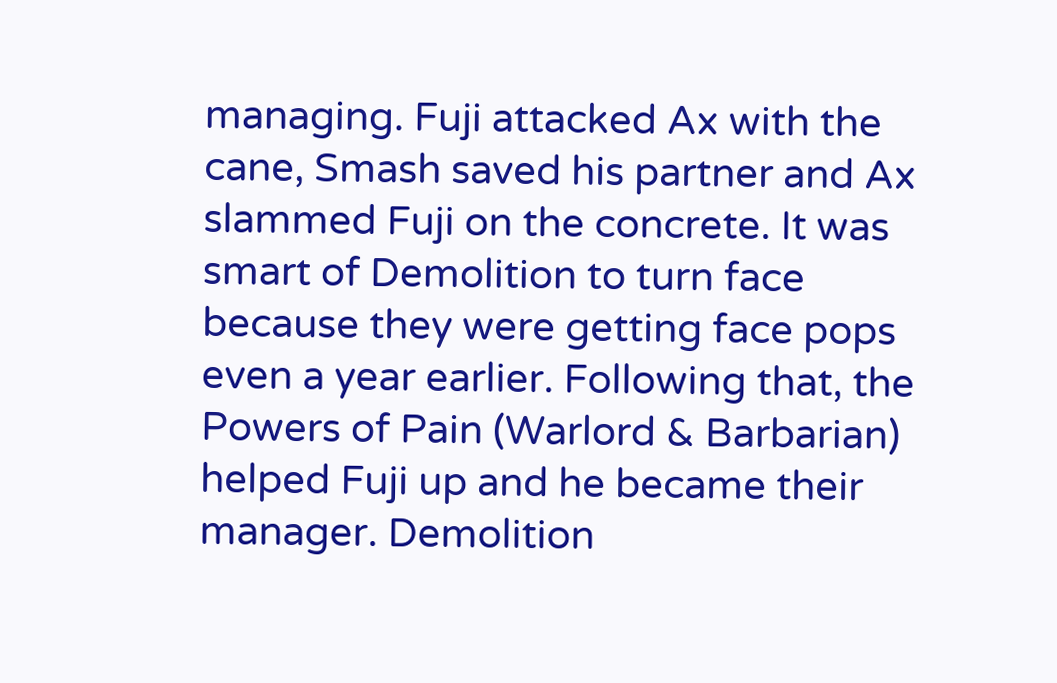managing. Fuji attacked Ax with the cane, Smash saved his partner and Ax slammed Fuji on the concrete. It was smart of Demolition to turn face because they were getting face pops even a year earlier. Following that, the Powers of Pain (Warlord & Barbarian) helped Fuji up and he became their manager. Demolition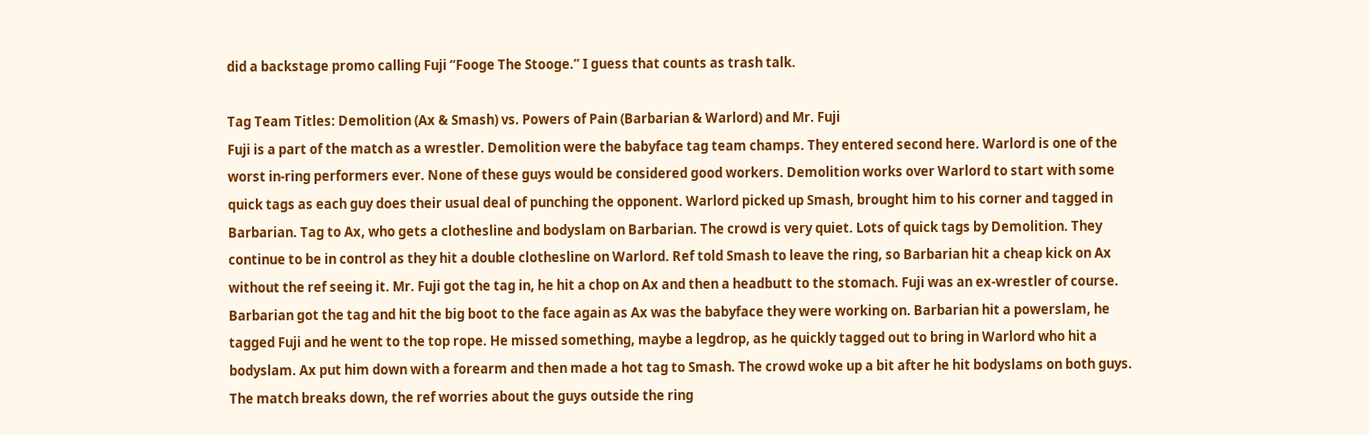did a backstage promo calling Fuji “Fooge The Stooge.” I guess that counts as trash talk.

Tag Team Titles: Demolition (Ax & Smash) vs. Powers of Pain (Barbarian & Warlord) and Mr. Fuji
Fuji is a part of the match as a wrestler. Demolition were the babyface tag team champs. They entered second here. Warlord is one of the worst in-ring performers ever. None of these guys would be considered good workers. Demolition works over Warlord to start with some quick tags as each guy does their usual deal of punching the opponent. Warlord picked up Smash, brought him to his corner and tagged in Barbarian. Tag to Ax, who gets a clothesline and bodyslam on Barbarian. The crowd is very quiet. Lots of quick tags by Demolition. They continue to be in control as they hit a double clothesline on Warlord. Ref told Smash to leave the ring, so Barbarian hit a cheap kick on Ax without the ref seeing it. Mr. Fuji got the tag in, he hit a chop on Ax and then a headbutt to the stomach. Fuji was an ex-wrestler of course. Barbarian got the tag and hit the big boot to the face again as Ax was the babyface they were working on. Barbarian hit a powerslam, he tagged Fuji and he went to the top rope. He missed something, maybe a legdrop, as he quickly tagged out to bring in Warlord who hit a bodyslam. Ax put him down with a forearm and then made a hot tag to Smash. The crowd woke up a bit after he hit bodyslams on both guys. The match breaks down, the ref worries about the guys outside the ring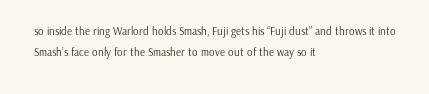so inside the ring Warlord holds Smash, Fuji gets his “Fuji dust” and throws it into Smash’s face only for the Smasher to move out of the way so it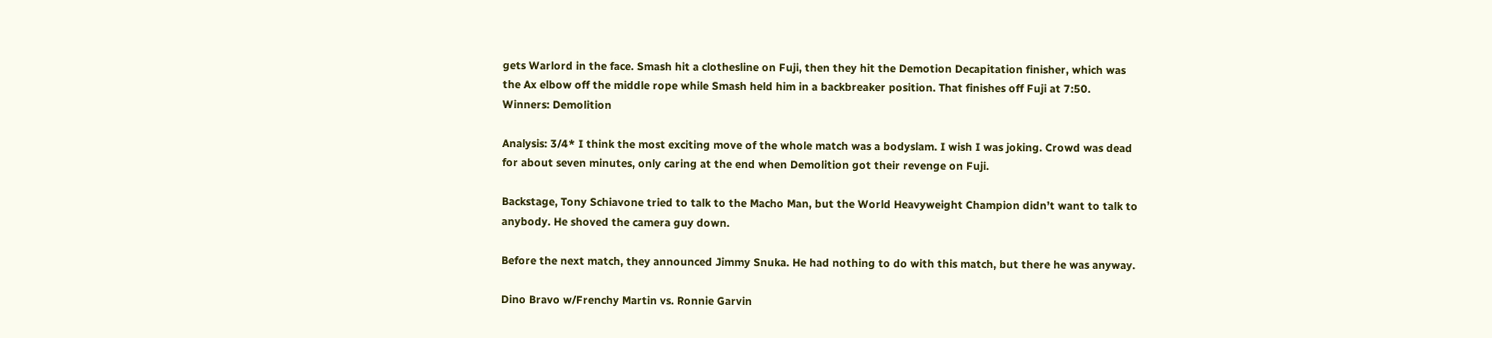gets Warlord in the face. Smash hit a clothesline on Fuji, then they hit the Demotion Decapitation finisher, which was the Ax elbow off the middle rope while Smash held him in a backbreaker position. That finishes off Fuji at 7:50.
Winners: Demolition

Analysis: 3/4* I think the most exciting move of the whole match was a bodyslam. I wish I was joking. Crowd was dead for about seven minutes, only caring at the end when Demolition got their revenge on Fuji.

Backstage, Tony Schiavone tried to talk to the Macho Man, but the World Heavyweight Champion didn’t want to talk to anybody. He shoved the camera guy down.

Before the next match, they announced Jimmy Snuka. He had nothing to do with this match, but there he was anyway.

Dino Bravo w/Frenchy Martin vs. Ronnie Garvin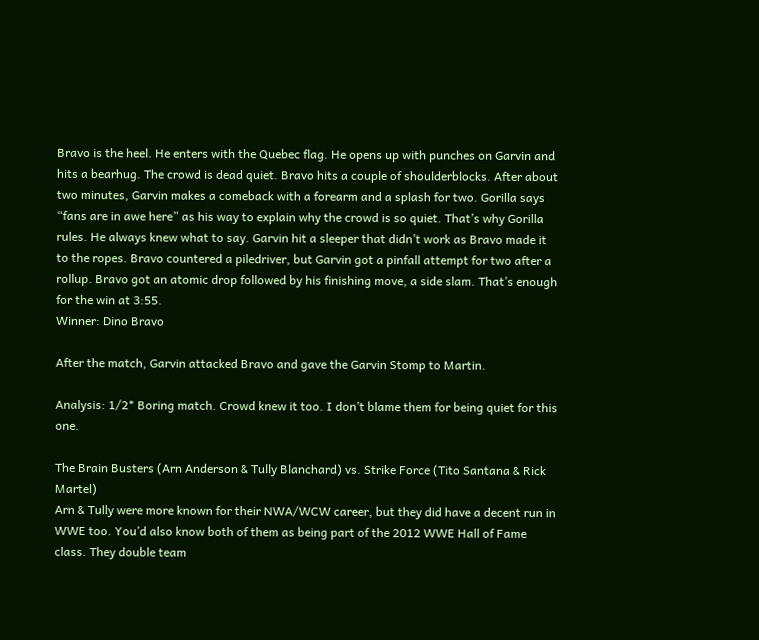Bravo is the heel. He enters with the Quebec flag. He opens up with punches on Garvin and hits a bearhug. The crowd is dead quiet. Bravo hits a couple of shoulderblocks. After about two minutes, Garvin makes a comeback with a forearm and a splash for two. Gorilla says “fans are in awe here” as his way to explain why the crowd is so quiet. That’s why Gorilla rules. He always knew what to say. Garvin hit a sleeper that didn’t work as Bravo made it to the ropes. Bravo countered a piledriver, but Garvin got a pinfall attempt for two after a rollup. Bravo got an atomic drop followed by his finishing move, a side slam. That’s enough for the win at 3:55.
Winner: Dino Bravo

After the match, Garvin attacked Bravo and gave the Garvin Stomp to Martin.

Analysis: 1/2* Boring match. Crowd knew it too. I don’t blame them for being quiet for this one.

The Brain Busters (Arn Anderson & Tully Blanchard) vs. Strike Force (Tito Santana & Rick Martel)
Arn & Tully were more known for their NWA/WCW career, but they did have a decent run in WWE too. You’d also know both of them as being part of the 2012 WWE Hall of Fame class. They double team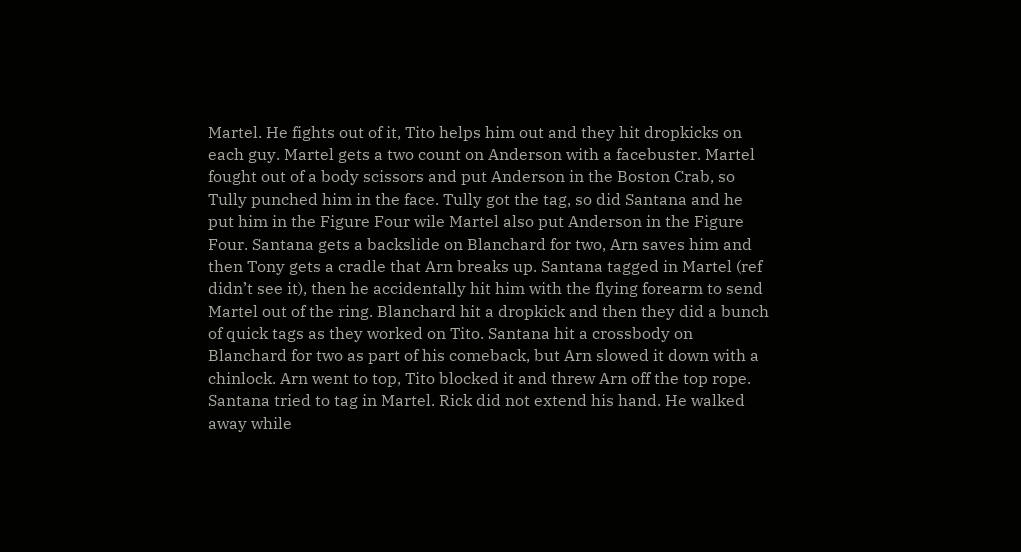Martel. He fights out of it, Tito helps him out and they hit dropkicks on each guy. Martel gets a two count on Anderson with a facebuster. Martel fought out of a body scissors and put Anderson in the Boston Crab, so Tully punched him in the face. Tully got the tag, so did Santana and he put him in the Figure Four wile Martel also put Anderson in the Figure Four. Santana gets a backslide on Blanchard for two, Arn saves him and then Tony gets a cradle that Arn breaks up. Santana tagged in Martel (ref didn’t see it), then he accidentally hit him with the flying forearm to send Martel out of the ring. Blanchard hit a dropkick and then they did a bunch of quick tags as they worked on Tito. Santana hit a crossbody on Blanchard for two as part of his comeback, but Arn slowed it down with a chinlock. Arn went to top, Tito blocked it and threw Arn off the top rope. Santana tried to tag in Martel. Rick did not extend his hand. He walked away while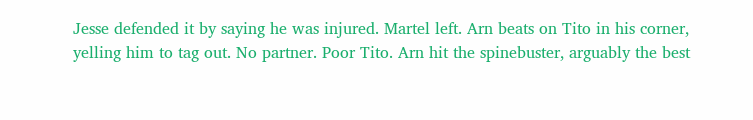Jesse defended it by saying he was injured. Martel left. Arn beats on Tito in his corner, yelling him to tag out. No partner. Poor Tito. Arn hit the spinebuster, arguably the best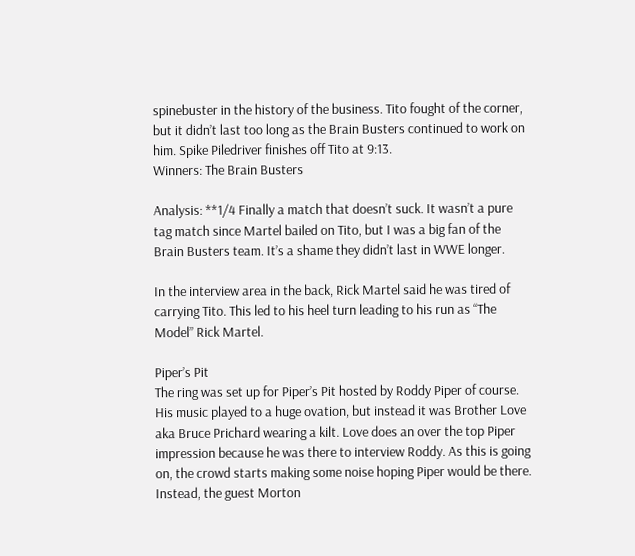spinebuster in the history of the business. Tito fought of the corner, but it didn’t last too long as the Brain Busters continued to work on him. Spike Piledriver finishes off Tito at 9:13.
Winners: The Brain Busters

Analysis: **1/4 Finally a match that doesn’t suck. It wasn’t a pure tag match since Martel bailed on Tito, but I was a big fan of the Brain Busters team. It’s a shame they didn’t last in WWE longer.

In the interview area in the back, Rick Martel said he was tired of carrying Tito. This led to his heel turn leading to his run as “The Model” Rick Martel.

Piper’s Pit
The ring was set up for Piper’s Pit hosted by Roddy Piper of course. His music played to a huge ovation, but instead it was Brother Love aka Bruce Prichard wearing a kilt. Love does an over the top Piper impression because he was there to interview Roddy. As this is going on, the crowd starts making some noise hoping Piper would be there. Instead, the guest Morton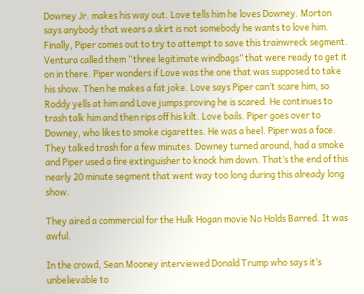Downey Jr. makes his way out. Love tells him he loves Downey. Morton says anybody that wears a skirt is not somebody he wants to love him. Finally, Piper comes out to try to attempt to save this trainwreck segment. Ventura called them “three legitimate windbags” that were ready to get it on in there. Piper wonders if Love was the one that was supposed to take his show. Then he makes a fat joke. Love says Piper can’t scare him, so Roddy yells at him and Love jumps proving he is scared. He continues to trash talk him and then rips off his kilt. Love bails. Piper goes over to Downey, who likes to smoke cigarettes. He was a heel. Piper was a face. They talked trash for a few minutes. Downey turned around, had a smoke and Piper used a fire extinguisher to knock him down. That’s the end of this nearly 20 minute segment that went way too long during this already long show.

They aired a commercial for the Hulk Hogan movie No Holds Barred. It was awful.

In the crowd, Sean Mooney interviewed Donald Trump who says it’s unbelievable to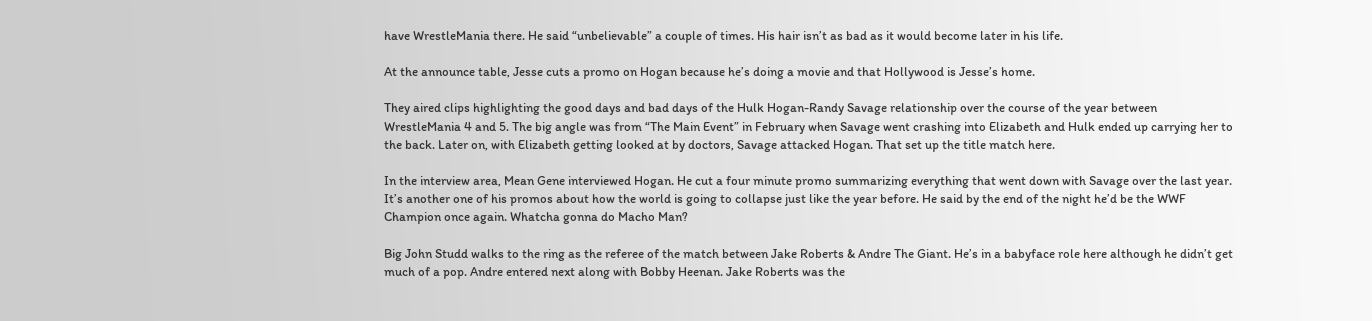have WrestleMania there. He said “unbelievable” a couple of times. His hair isn’t as bad as it would become later in his life.

At the announce table, Jesse cuts a promo on Hogan because he’s doing a movie and that Hollywood is Jesse’s home.

They aired clips highlighting the good days and bad days of the Hulk Hogan-Randy Savage relationship over the course of the year between WrestleMania 4 and 5. The big angle was from “The Main Event” in February when Savage went crashing into Elizabeth and Hulk ended up carrying her to the back. Later on, with Elizabeth getting looked at by doctors, Savage attacked Hogan. That set up the title match here.

In the interview area, Mean Gene interviewed Hogan. He cut a four minute promo summarizing everything that went down with Savage over the last year. It’s another one of his promos about how the world is going to collapse just like the year before. He said by the end of the night he’d be the WWF Champion once again. Whatcha gonna do Macho Man?

Big John Studd walks to the ring as the referee of the match between Jake Roberts & Andre The Giant. He’s in a babyface role here although he didn’t get much of a pop. Andre entered next along with Bobby Heenan. Jake Roberts was the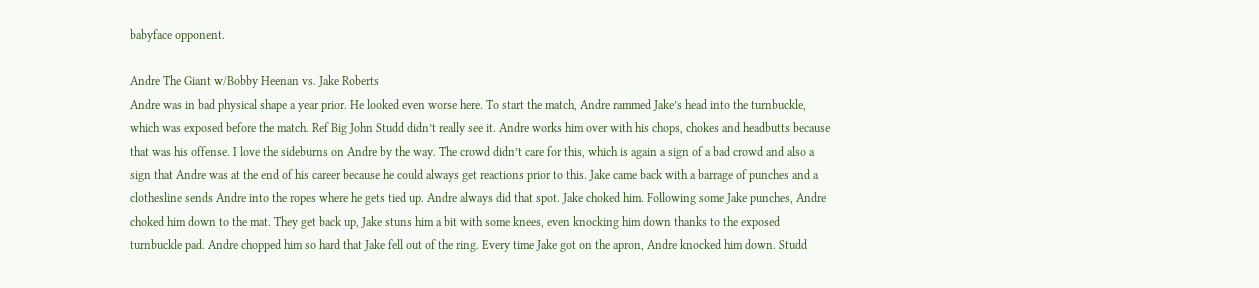babyface opponent.

Andre The Giant w/Bobby Heenan vs. Jake Roberts
Andre was in bad physical shape a year prior. He looked even worse here. To start the match, Andre rammed Jake’s head into the turnbuckle, which was exposed before the match. Ref Big John Studd didn’t really see it. Andre works him over with his chops, chokes and headbutts because that was his offense. I love the sideburns on Andre by the way. The crowd didn’t care for this, which is again a sign of a bad crowd and also a sign that Andre was at the end of his career because he could always get reactions prior to this. Jake came back with a barrage of punches and a clothesline sends Andre into the ropes where he gets tied up. Andre always did that spot. Jake choked him. Following some Jake punches, Andre choked him down to the mat. They get back up, Jake stuns him a bit with some knees, even knocking him down thanks to the exposed turnbuckle pad. Andre chopped him so hard that Jake fell out of the ring. Every time Jake got on the apron, Andre knocked him down. Studd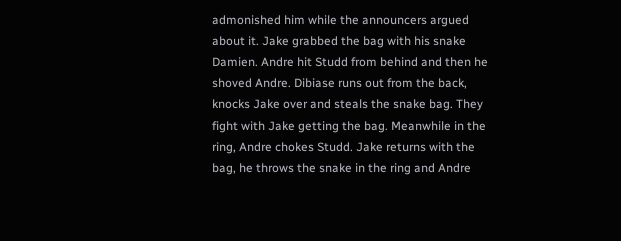admonished him while the announcers argued about it. Jake grabbed the bag with his snake Damien. Andre hit Studd from behind and then he shoved Andre. Dibiase runs out from the back, knocks Jake over and steals the snake bag. They fight with Jake getting the bag. Meanwhile in the ring, Andre chokes Studd. Jake returns with the bag, he throws the snake in the ring and Andre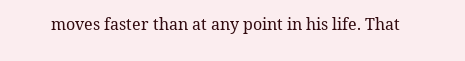moves faster than at any point in his life. That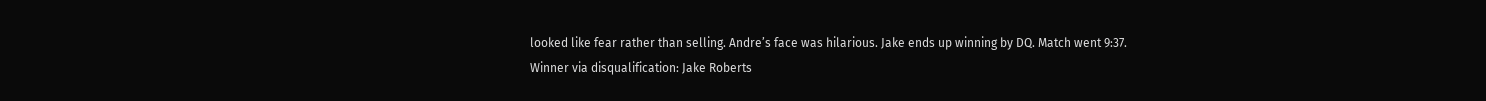looked like fear rather than selling. Andre’s face was hilarious. Jake ends up winning by DQ. Match went 9:37.
Winner via disqualification: Jake Roberts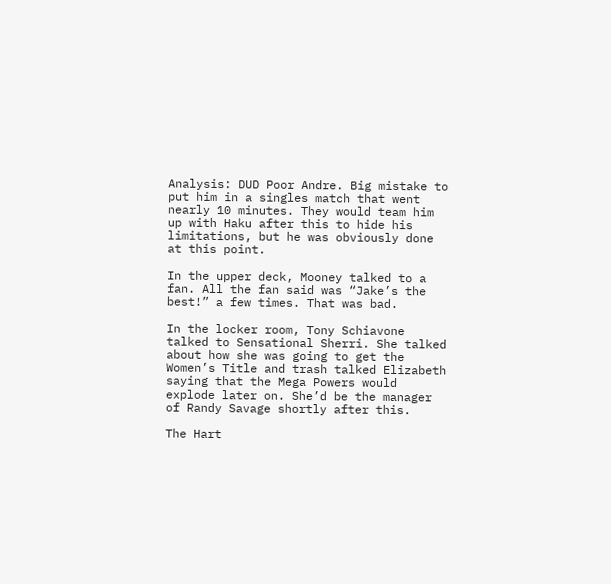Analysis: DUD Poor Andre. Big mistake to put him in a singles match that went nearly 10 minutes. They would team him up with Haku after this to hide his limitations, but he was obviously done at this point.

In the upper deck, Mooney talked to a fan. All the fan said was “Jake’s the best!” a few times. That was bad.

In the locker room, Tony Schiavone talked to Sensational Sherri. She talked about how she was going to get the Women’s Title and trash talked Elizabeth saying that the Mega Powers would explode later on. She’d be the manager of Randy Savage shortly after this.

The Hart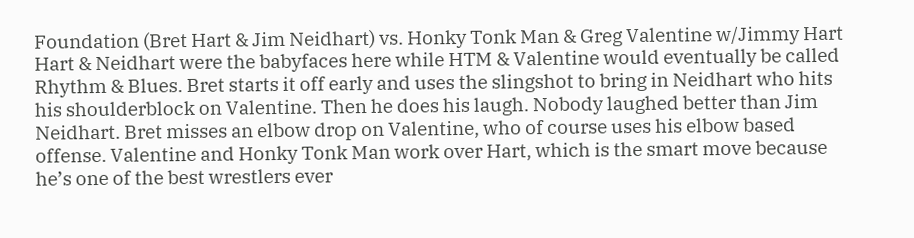Foundation (Bret Hart & Jim Neidhart) vs. Honky Tonk Man & Greg Valentine w/Jimmy Hart
Hart & Neidhart were the babyfaces here while HTM & Valentine would eventually be called Rhythm & Blues. Bret starts it off early and uses the slingshot to bring in Neidhart who hits his shoulderblock on Valentine. Then he does his laugh. Nobody laughed better than Jim Neidhart. Bret misses an elbow drop on Valentine, who of course uses his elbow based offense. Valentine and Honky Tonk Man work over Hart, which is the smart move because he’s one of the best wrestlers ever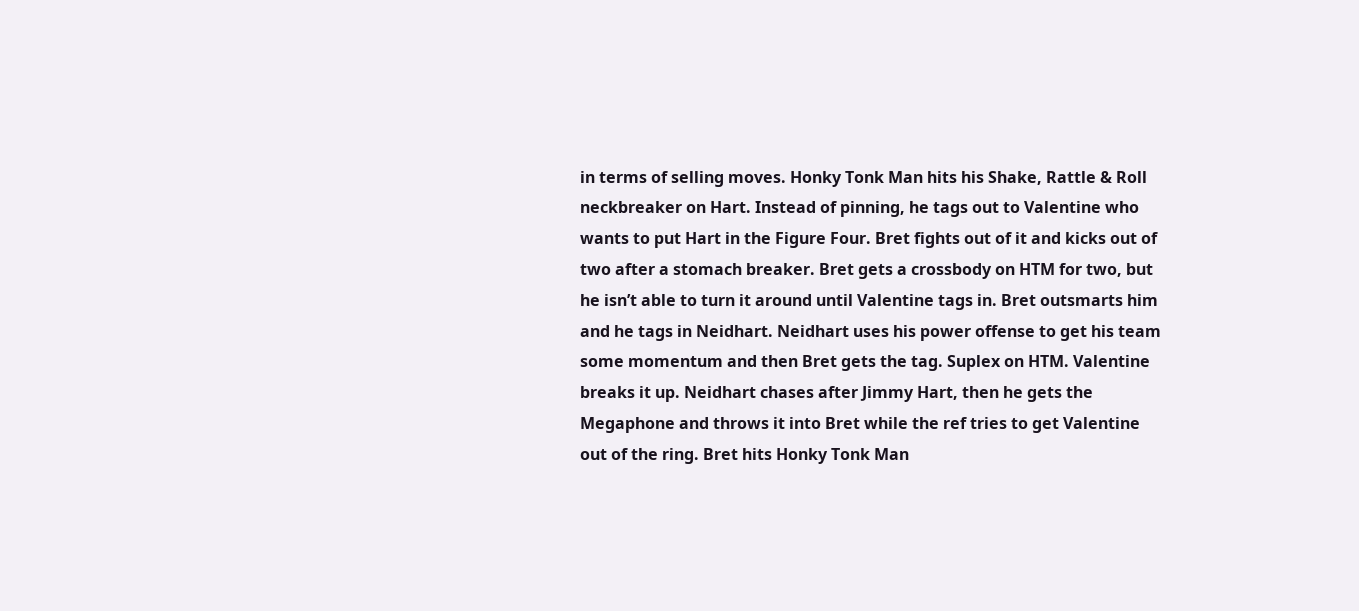in terms of selling moves. Honky Tonk Man hits his Shake, Rattle & Roll neckbreaker on Hart. Instead of pinning, he tags out to Valentine who wants to put Hart in the Figure Four. Bret fights out of it and kicks out of two after a stomach breaker. Bret gets a crossbody on HTM for two, but he isn’t able to turn it around until Valentine tags in. Bret outsmarts him and he tags in Neidhart. Neidhart uses his power offense to get his team some momentum and then Bret gets the tag. Suplex on HTM. Valentine breaks it up. Neidhart chases after Jimmy Hart, then he gets the Megaphone and throws it into Bret while the ref tries to get Valentine out of the ring. Bret hits Honky Tonk Man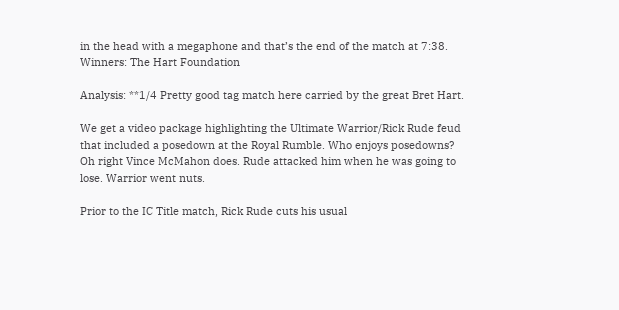in the head with a megaphone and that’s the end of the match at 7:38.
Winners: The Hart Foundation

Analysis: **1/4 Pretty good tag match here carried by the great Bret Hart.

We get a video package highlighting the Ultimate Warrior/Rick Rude feud that included a posedown at the Royal Rumble. Who enjoys posedowns? Oh right Vince McMahon does. Rude attacked him when he was going to lose. Warrior went nuts.

Prior to the IC Title match, Rick Rude cuts his usual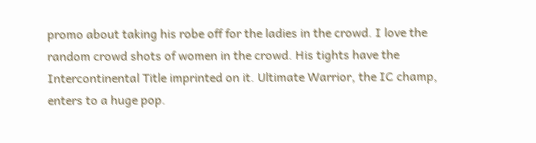promo about taking his robe off for the ladies in the crowd. I love the random crowd shots of women in the crowd. His tights have the Intercontinental Title imprinted on it. Ultimate Warrior, the IC champ, enters to a huge pop.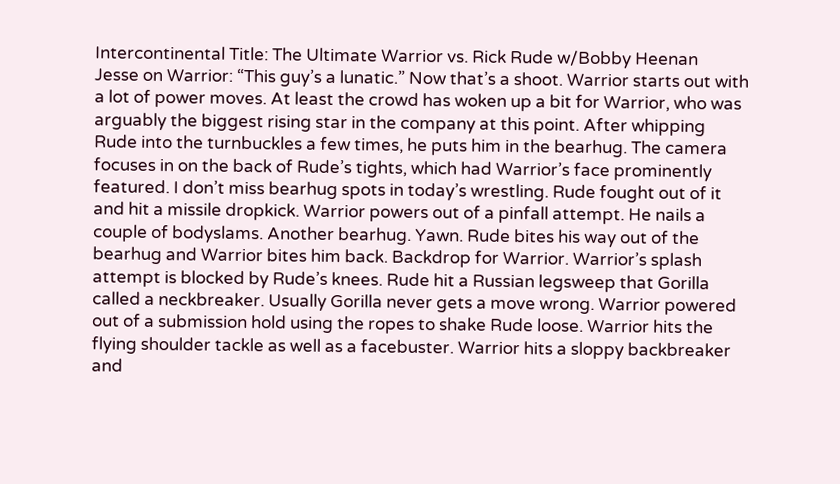Intercontinental Title: The Ultimate Warrior vs. Rick Rude w/Bobby Heenan
Jesse on Warrior: “This guy’s a lunatic.” Now that’s a shoot. Warrior starts out with a lot of power moves. At least the crowd has woken up a bit for Warrior, who was arguably the biggest rising star in the company at this point. After whipping Rude into the turnbuckles a few times, he puts him in the bearhug. The camera focuses in on the back of Rude’s tights, which had Warrior’s face prominently featured. I don’t miss bearhug spots in today’s wrestling. Rude fought out of it and hit a missile dropkick. Warrior powers out of a pinfall attempt. He nails a couple of bodyslams. Another bearhug. Yawn. Rude bites his way out of the bearhug and Warrior bites him back. Backdrop for Warrior. Warrior’s splash attempt is blocked by Rude’s knees. Rude hit a Russian legsweep that Gorilla called a neckbreaker. Usually Gorilla never gets a move wrong. Warrior powered out of a submission hold using the ropes to shake Rude loose. Warrior hits the flying shoulder tackle as well as a facebuster. Warrior hits a sloppy backbreaker and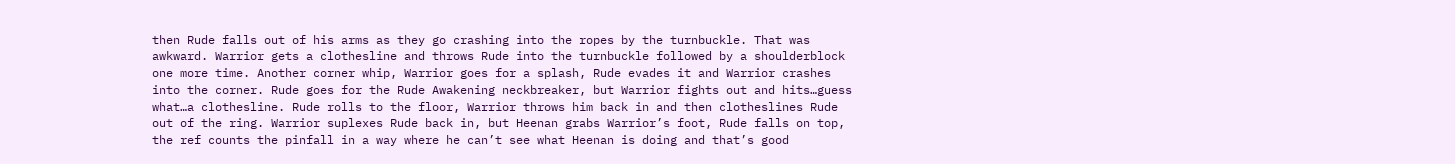then Rude falls out of his arms as they go crashing into the ropes by the turnbuckle. That was awkward. Warrior gets a clothesline and throws Rude into the turnbuckle followed by a shoulderblock one more time. Another corner whip, Warrior goes for a splash, Rude evades it and Warrior crashes into the corner. Rude goes for the Rude Awakening neckbreaker, but Warrior fights out and hits…guess what…a clothesline. Rude rolls to the floor, Warrior throws him back in and then clotheslines Rude out of the ring. Warrior suplexes Rude back in, but Heenan grabs Warrior’s foot, Rude falls on top, the ref counts the pinfall in a way where he can’t see what Heenan is doing and that’s good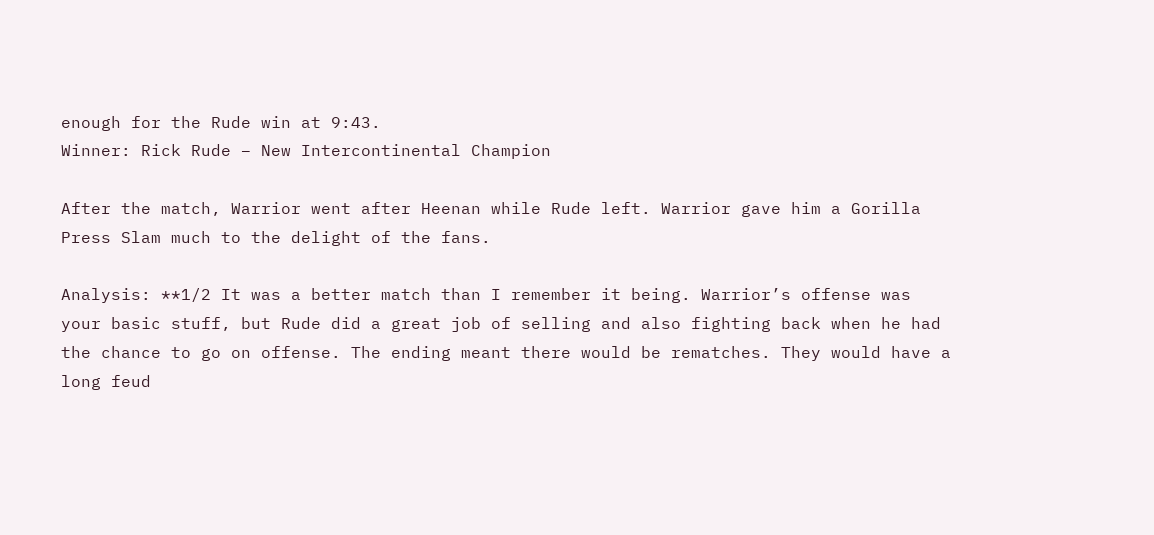enough for the Rude win at 9:43.
Winner: Rick Rude – New Intercontinental Champion

After the match, Warrior went after Heenan while Rude left. Warrior gave him a Gorilla Press Slam much to the delight of the fans.

Analysis: **1/2 It was a better match than I remember it being. Warrior’s offense was your basic stuff, but Rude did a great job of selling and also fighting back when he had the chance to go on offense. The ending meant there would be rematches. They would have a long feud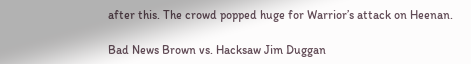after this. The crowd popped huge for Warrior’s attack on Heenan.

Bad News Brown vs. Hacksaw Jim Duggan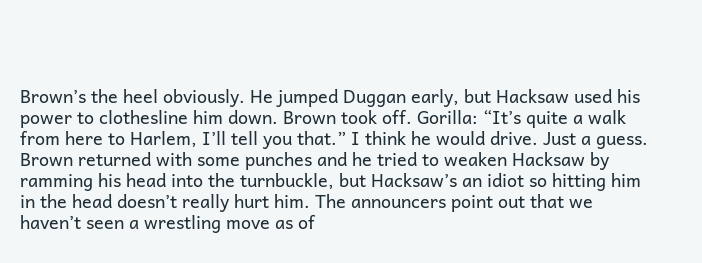Brown’s the heel obviously. He jumped Duggan early, but Hacksaw used his power to clothesline him down. Brown took off. Gorilla: “It’s quite a walk from here to Harlem, I’ll tell you that.” I think he would drive. Just a guess. Brown returned with some punches and he tried to weaken Hacksaw by ramming his head into the turnbuckle, but Hacksaw’s an idiot so hitting him in the head doesn’t really hurt him. The announcers point out that we haven’t seen a wrestling move as of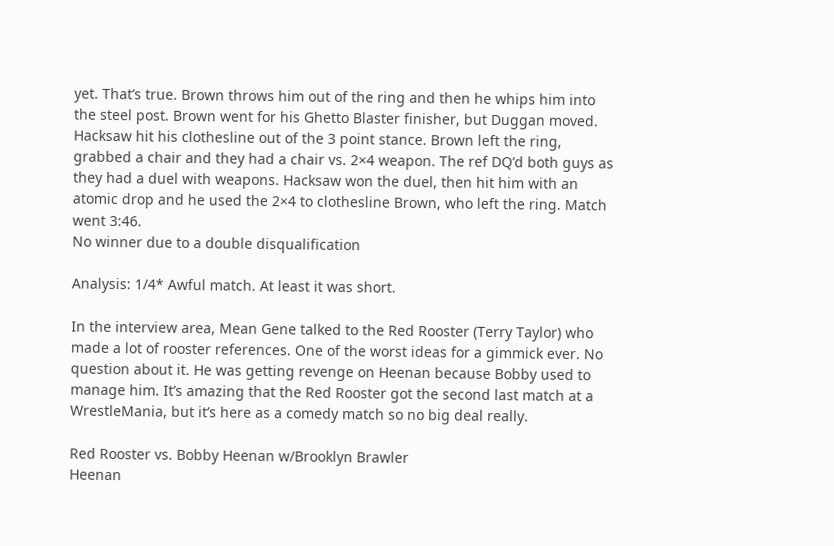yet. That’s true. Brown throws him out of the ring and then he whips him into the steel post. Brown went for his Ghetto Blaster finisher, but Duggan moved. Hacksaw hit his clothesline out of the 3 point stance. Brown left the ring, grabbed a chair and they had a chair vs. 2×4 weapon. The ref DQ’d both guys as they had a duel with weapons. Hacksaw won the duel, then hit him with an atomic drop and he used the 2×4 to clothesline Brown, who left the ring. Match went 3:46.
No winner due to a double disqualification

Analysis: 1/4* Awful match. At least it was short.

In the interview area, Mean Gene talked to the Red Rooster (Terry Taylor) who made a lot of rooster references. One of the worst ideas for a gimmick ever. No question about it. He was getting revenge on Heenan because Bobby used to manage him. It’s amazing that the Red Rooster got the second last match at a WrestleMania, but it’s here as a comedy match so no big deal really.

Red Rooster vs. Bobby Heenan w/Brooklyn Brawler
Heenan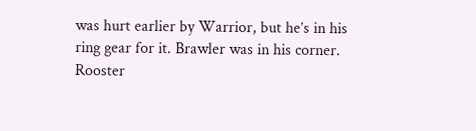was hurt earlier by Warrior, but he’s in his ring gear for it. Brawler was in his corner. Rooster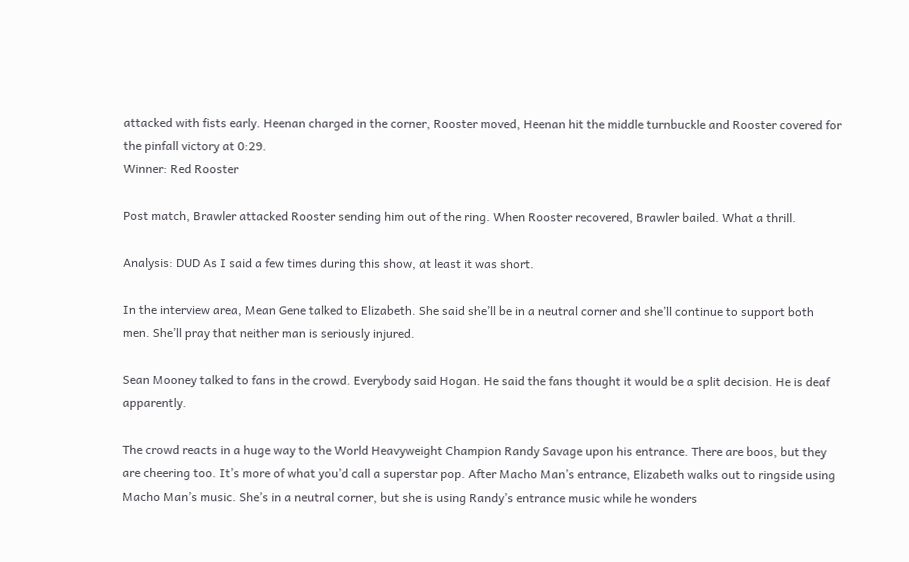attacked with fists early. Heenan charged in the corner, Rooster moved, Heenan hit the middle turnbuckle and Rooster covered for the pinfall victory at 0:29.
Winner: Red Rooster

Post match, Brawler attacked Rooster sending him out of the ring. When Rooster recovered, Brawler bailed. What a thrill.

Analysis: DUD As I said a few times during this show, at least it was short.

In the interview area, Mean Gene talked to Elizabeth. She said she’ll be in a neutral corner and she’ll continue to support both men. She’ll pray that neither man is seriously injured.

Sean Mooney talked to fans in the crowd. Everybody said Hogan. He said the fans thought it would be a split decision. He is deaf apparently.

The crowd reacts in a huge way to the World Heavyweight Champion Randy Savage upon his entrance. There are boos, but they are cheering too. It’s more of what you’d call a superstar pop. After Macho Man’s entrance, Elizabeth walks out to ringside using Macho Man’s music. She’s in a neutral corner, but she is using Randy’s entrance music while he wonders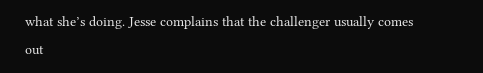what she’s doing. Jesse complains that the challenger usually comes out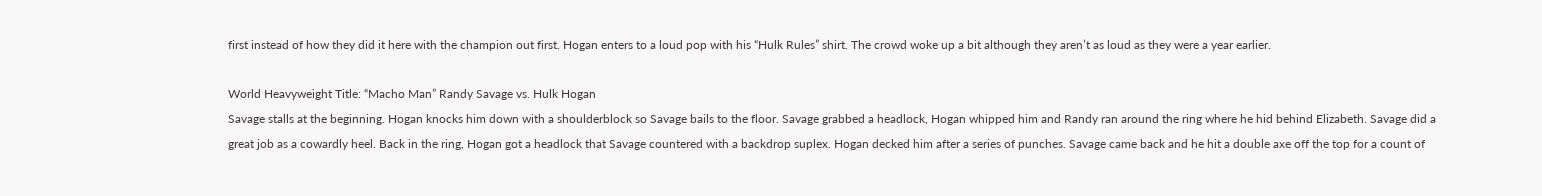first instead of how they did it here with the champion out first. Hogan enters to a loud pop with his “Hulk Rules” shirt. The crowd woke up a bit although they aren’t as loud as they were a year earlier.

World Heavyweight Title: “Macho Man” Randy Savage vs. Hulk Hogan
Savage stalls at the beginning. Hogan knocks him down with a shoulderblock so Savage bails to the floor. Savage grabbed a headlock, Hogan whipped him and Randy ran around the ring where he hid behind Elizabeth. Savage did a great job as a cowardly heel. Back in the ring, Hogan got a headlock that Savage countered with a backdrop suplex. Hogan decked him after a series of punches. Savage came back and he hit a double axe off the top for a count of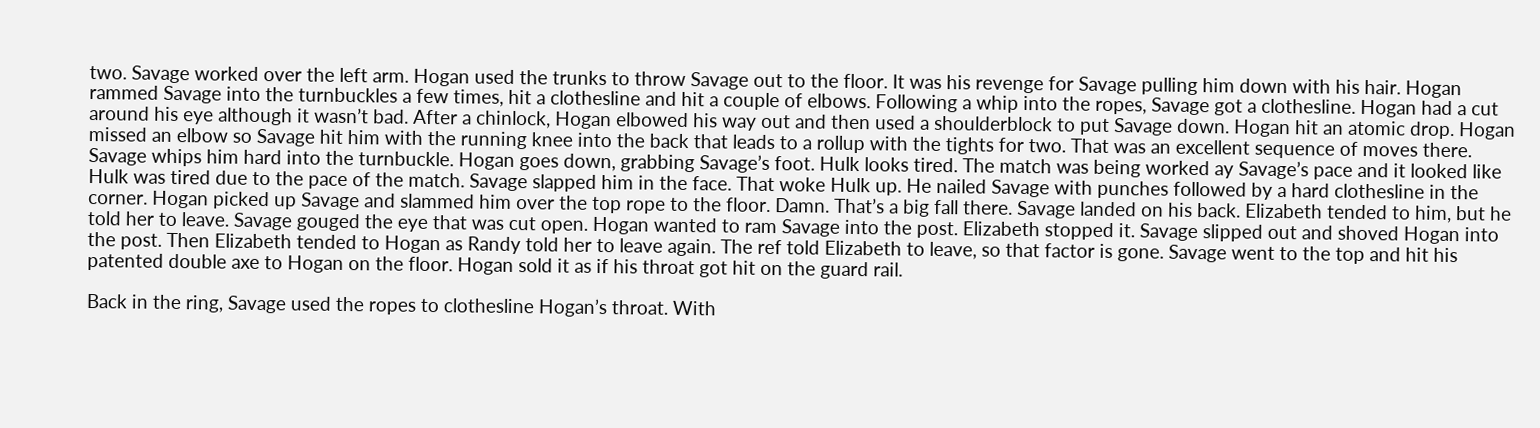two. Savage worked over the left arm. Hogan used the trunks to throw Savage out to the floor. It was his revenge for Savage pulling him down with his hair. Hogan rammed Savage into the turnbuckles a few times, hit a clothesline and hit a couple of elbows. Following a whip into the ropes, Savage got a clothesline. Hogan had a cut around his eye although it wasn’t bad. After a chinlock, Hogan elbowed his way out and then used a shoulderblock to put Savage down. Hogan hit an atomic drop. Hogan missed an elbow so Savage hit him with the running knee into the back that leads to a rollup with the tights for two. That was an excellent sequence of moves there. Savage whips him hard into the turnbuckle. Hogan goes down, grabbing Savage’s foot. Hulk looks tired. The match was being worked ay Savage’s pace and it looked like Hulk was tired due to the pace of the match. Savage slapped him in the face. That woke Hulk up. He nailed Savage with punches followed by a hard clothesline in the corner. Hogan picked up Savage and slammed him over the top rope to the floor. Damn. That’s a big fall there. Savage landed on his back. Elizabeth tended to him, but he told her to leave. Savage gouged the eye that was cut open. Hogan wanted to ram Savage into the post. Elizabeth stopped it. Savage slipped out and shoved Hogan into the post. Then Elizabeth tended to Hogan as Randy told her to leave again. The ref told Elizabeth to leave, so that factor is gone. Savage went to the top and hit his patented double axe to Hogan on the floor. Hogan sold it as if his throat got hit on the guard rail.

Back in the ring, Savage used the ropes to clothesline Hogan’s throat. With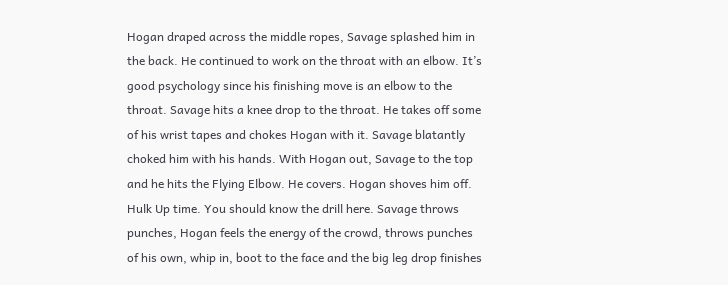Hogan draped across the middle ropes, Savage splashed him in the back. He continued to work on the throat with an elbow. It’s good psychology since his finishing move is an elbow to the throat. Savage hits a knee drop to the throat. He takes off some of his wrist tapes and chokes Hogan with it. Savage blatantly choked him with his hands. With Hogan out, Savage to the top and he hits the Flying Elbow. He covers. Hogan shoves him off. Hulk Up time. You should know the drill here. Savage throws punches, Hogan feels the energy of the crowd, throws punches of his own, whip in, boot to the face and the big leg drop finishes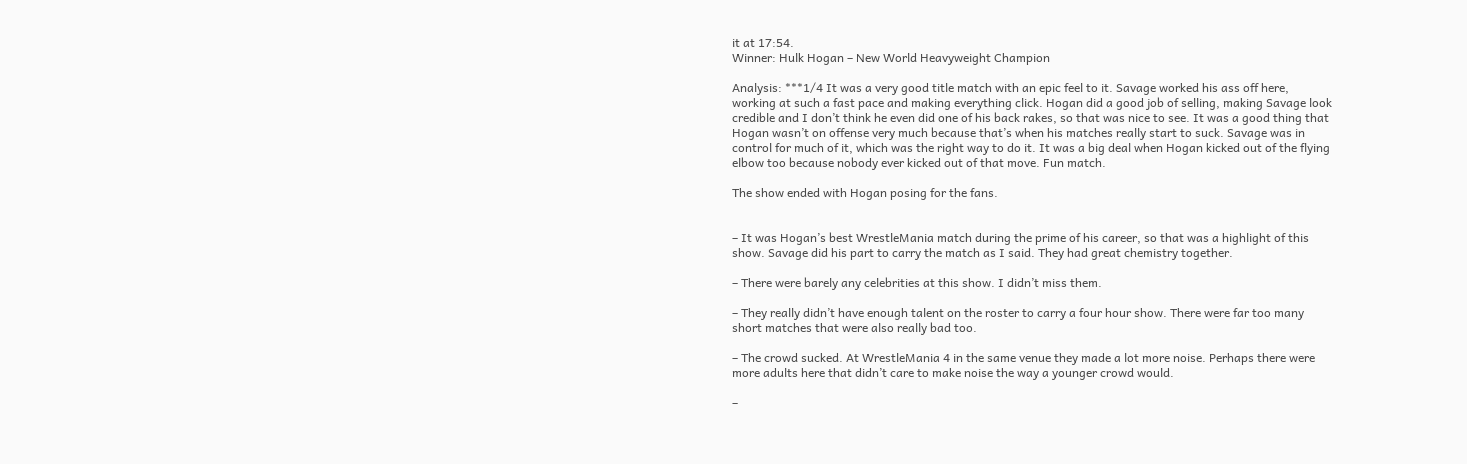it at 17:54.
Winner: Hulk Hogan – New World Heavyweight Champion

Analysis: ***1/4 It was a very good title match with an epic feel to it. Savage worked his ass off here, working at such a fast pace and making everything click. Hogan did a good job of selling, making Savage look credible and I don’t think he even did one of his back rakes, so that was nice to see. It was a good thing that Hogan wasn’t on offense very much because that’s when his matches really start to suck. Savage was in control for much of it, which was the right way to do it. It was a big deal when Hogan kicked out of the flying elbow too because nobody ever kicked out of that move. Fun match.

The show ended with Hogan posing for the fans.


– It was Hogan’s best WrestleMania match during the prime of his career, so that was a highlight of this show. Savage did his part to carry the match as I said. They had great chemistry together.

– There were barely any celebrities at this show. I didn’t miss them.

– They really didn’t have enough talent on the roster to carry a four hour show. There were far too many short matches that were also really bad too.

– The crowd sucked. At WrestleMania 4 in the same venue they made a lot more noise. Perhaps there were more adults here that didn’t care to make noise the way a younger crowd would.

–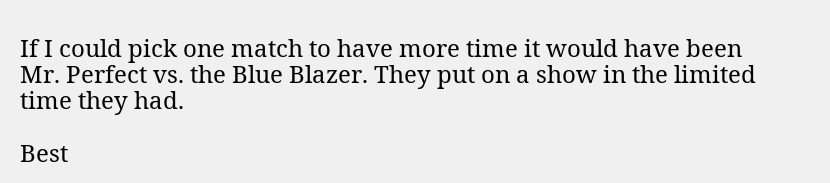If I could pick one match to have more time it would have been Mr. Perfect vs. the Blue Blazer. They put on a show in the limited time they had.

Best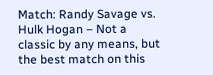Match: Randy Savage vs. Hulk Hogan – Not a classic by any means, but the best match on this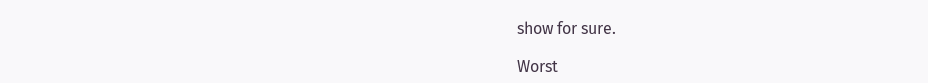show for sure.

Worst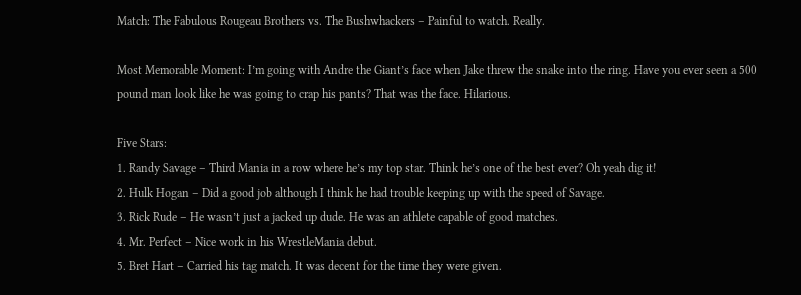Match: The Fabulous Rougeau Brothers vs. The Bushwhackers – Painful to watch. Really.

Most Memorable Moment: I’m going with Andre the Giant’s face when Jake threw the snake into the ring. Have you ever seen a 500 pound man look like he was going to crap his pants? That was the face. Hilarious.

Five Stars:
1. Randy Savage – Third Mania in a row where he’s my top star. Think he’s one of the best ever? Oh yeah dig it!
2. Hulk Hogan – Did a good job although I think he had trouble keeping up with the speed of Savage.
3. Rick Rude – He wasn’t just a jacked up dude. He was an athlete capable of good matches.
4. Mr. Perfect – Nice work in his WrestleMania debut.
5. Bret Hart – Carried his tag match. It was decent for the time they were given.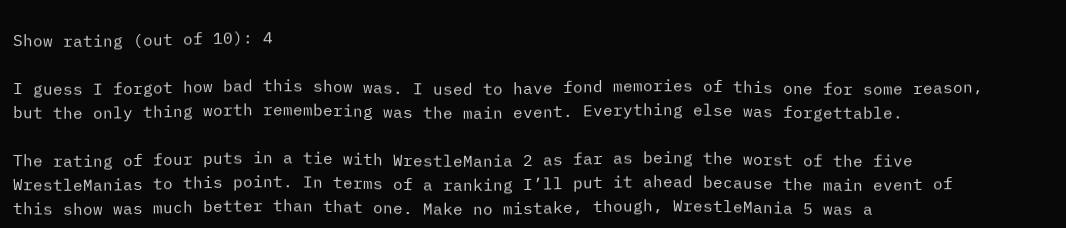Show rating (out of 10): 4

I guess I forgot how bad this show was. I used to have fond memories of this one for some reason, but the only thing worth remembering was the main event. Everything else was forgettable.

The rating of four puts in a tie with WrestleMania 2 as far as being the worst of the five WrestleManias to this point. In terms of a ranking I’ll put it ahead because the main event of this show was much better than that one. Make no mistake, though, WrestleMania 5 was a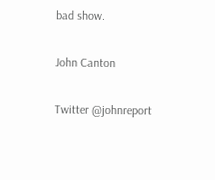bad show.

John Canton

Twitter @johnreport